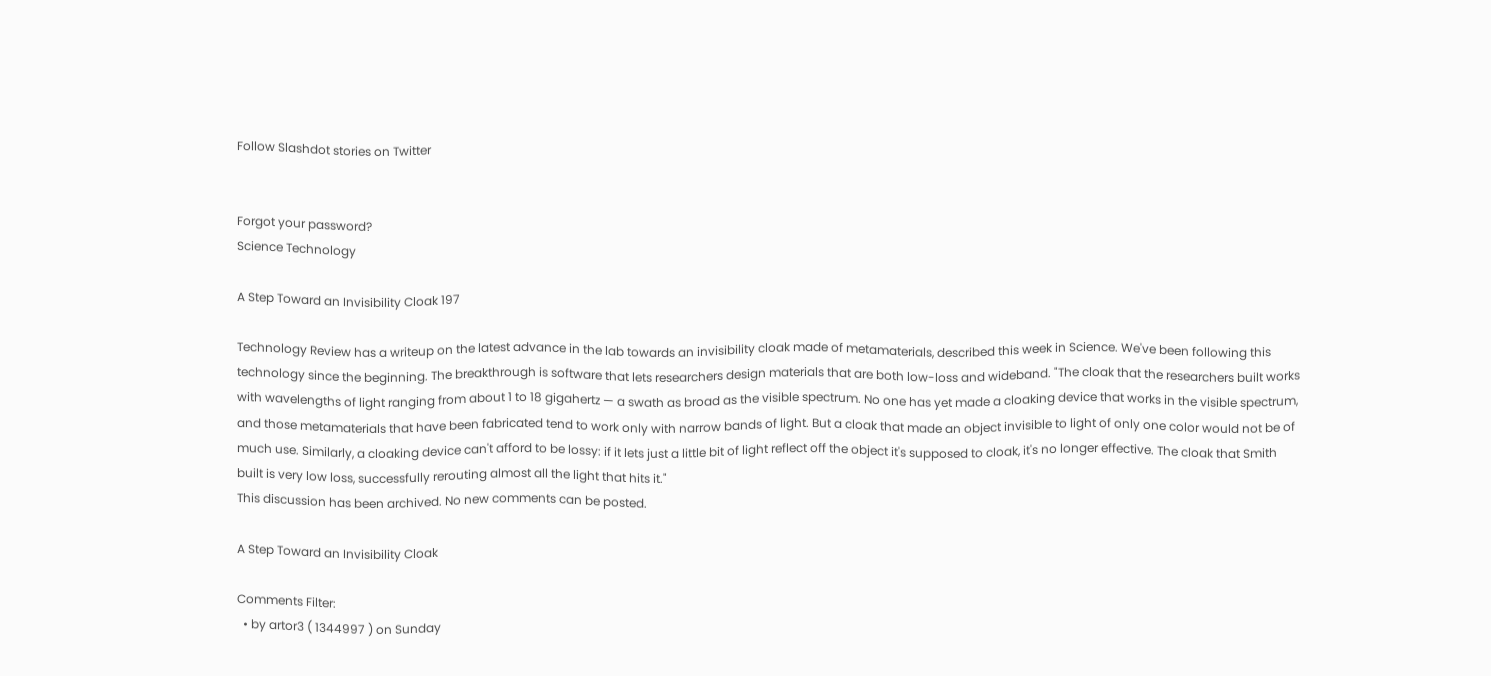Follow Slashdot stories on Twitter


Forgot your password?
Science Technology

A Step Toward an Invisibility Cloak 197

Technology Review has a writeup on the latest advance in the lab towards an invisibility cloak made of metamaterials, described this week in Science. We've been following this technology since the beginning. The breakthrough is software that lets researchers design materials that are both low-loss and wideband. "The cloak that the researchers built works with wavelengths of light ranging from about 1 to 18 gigahertz — a swath as broad as the visible spectrum. No one has yet made a cloaking device that works in the visible spectrum, and those metamaterials that have been fabricated tend to work only with narrow bands of light. But a cloak that made an object invisible to light of only one color would not be of much use. Similarly, a cloaking device can't afford to be lossy: if it lets just a little bit of light reflect off the object it's supposed to cloak, it's no longer effective. The cloak that Smith built is very low loss, successfully rerouting almost all the light that hits it."
This discussion has been archived. No new comments can be posted.

A Step Toward an Invisibility Cloak

Comments Filter:
  • by artor3 ( 1344997 ) on Sunday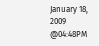January 18, 2009 @04:48PM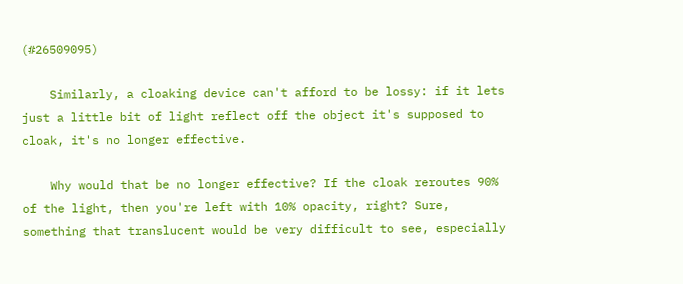(#26509095)

    Similarly, a cloaking device can't afford to be lossy: if it lets just a little bit of light reflect off the object it's supposed to cloak, it's no longer effective.

    Why would that be no longer effective? If the cloak reroutes 90% of the light, then you're left with 10% opacity, right? Sure, something that translucent would be very difficult to see, especially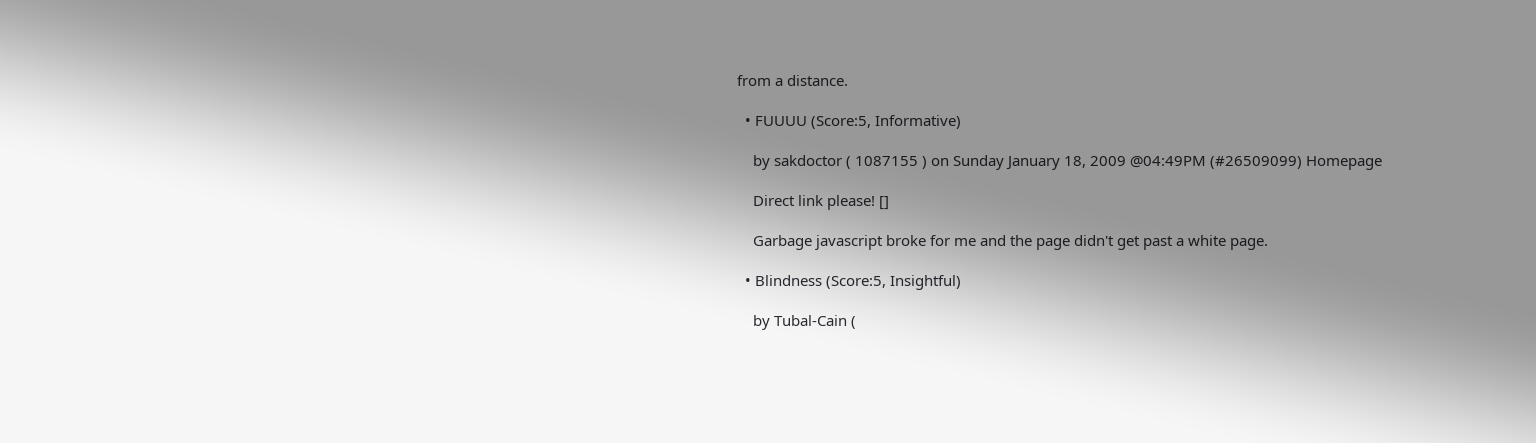from a distance.

  • FUUUU (Score:5, Informative)

    by sakdoctor ( 1087155 ) on Sunday January 18, 2009 @04:49PM (#26509099) Homepage

    Direct link please! []

    Garbage javascript broke for me and the page didn't get past a white page.

  • Blindness (Score:5, Insightful)

    by Tubal-Cain (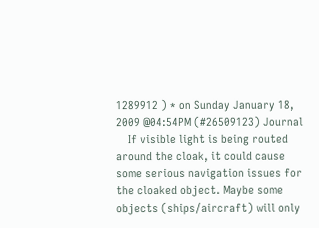1289912 ) * on Sunday January 18, 2009 @04:54PM (#26509123) Journal
    If visible light is being routed around the cloak, it could cause some serious navigation issues for the cloaked object. Maybe some objects (ships/aircraft) will only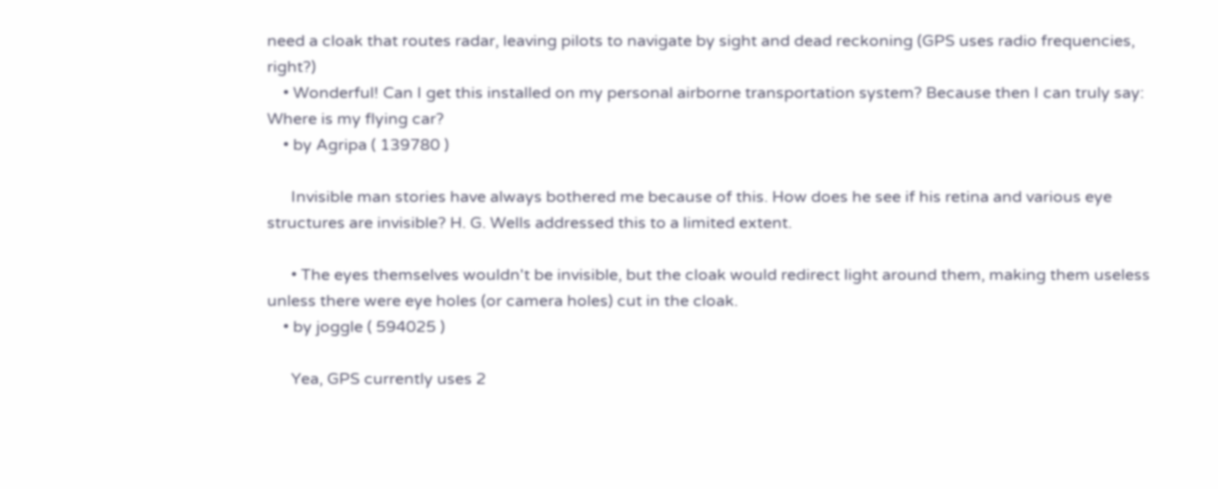need a cloak that routes radar, leaving pilots to navigate by sight and dead reckoning (GPS uses radio frequencies, right?)
    • Wonderful! Can I get this installed on my personal airborne transportation system? Because then I can truly say: Where is my flying car?
    • by Agripa ( 139780 )

      Invisible man stories have always bothered me because of this. How does he see if his retina and various eye structures are invisible? H. G. Wells addressed this to a limited extent.

      • The eyes themselves wouldn't be invisible, but the cloak would redirect light around them, making them useless unless there were eye holes (or camera holes) cut in the cloak.
    • by joggle ( 594025 )

      Yea, GPS currently uses 2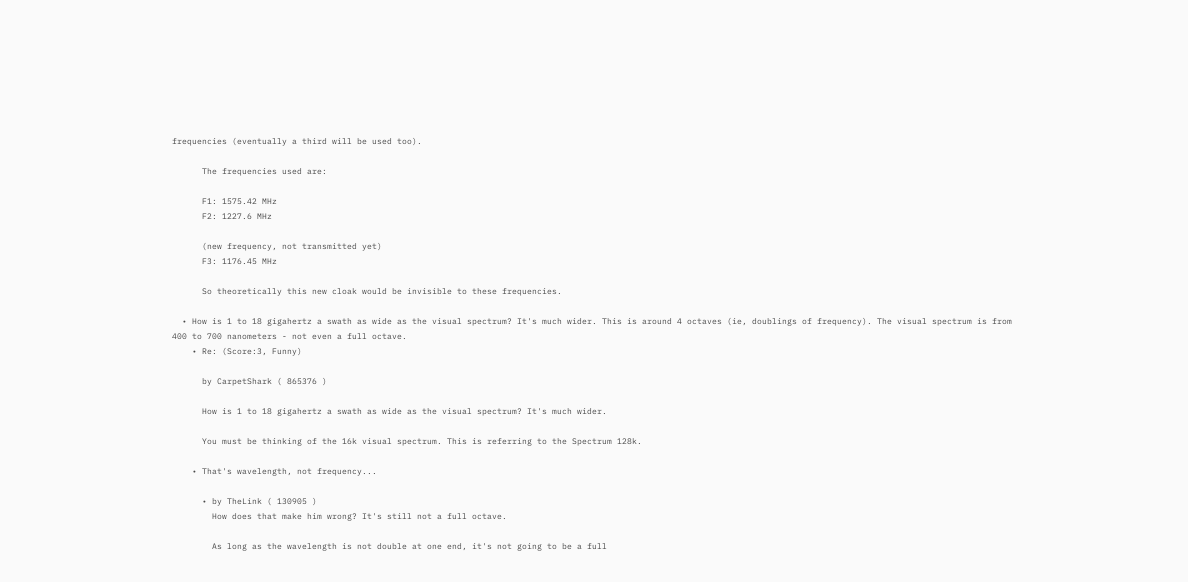frequencies (eventually a third will be used too).

      The frequencies used are:

      F1: 1575.42 MHz
      F2: 1227.6 MHz

      (new frequency, not transmitted yet)
      F3: 1176.45 MHz

      So theoretically this new cloak would be invisible to these frequencies.

  • How is 1 to 18 gigahertz a swath as wide as the visual spectrum? It's much wider. This is around 4 octaves (ie, doublings of frequency). The visual spectrum is from 400 to 700 nanometers - not even a full octave.
    • Re: (Score:3, Funny)

      by CarpetShark ( 865376 )

      How is 1 to 18 gigahertz a swath as wide as the visual spectrum? It's much wider.

      You must be thinking of the 16k visual spectrum. This is referring to the Spectrum 128k.

    • That's wavelength, not frequency...

      • by TheLink ( 130905 )
        How does that make him wrong? It's still not a full octave.

        As long as the wavelength is not double at one end, it's not going to be a full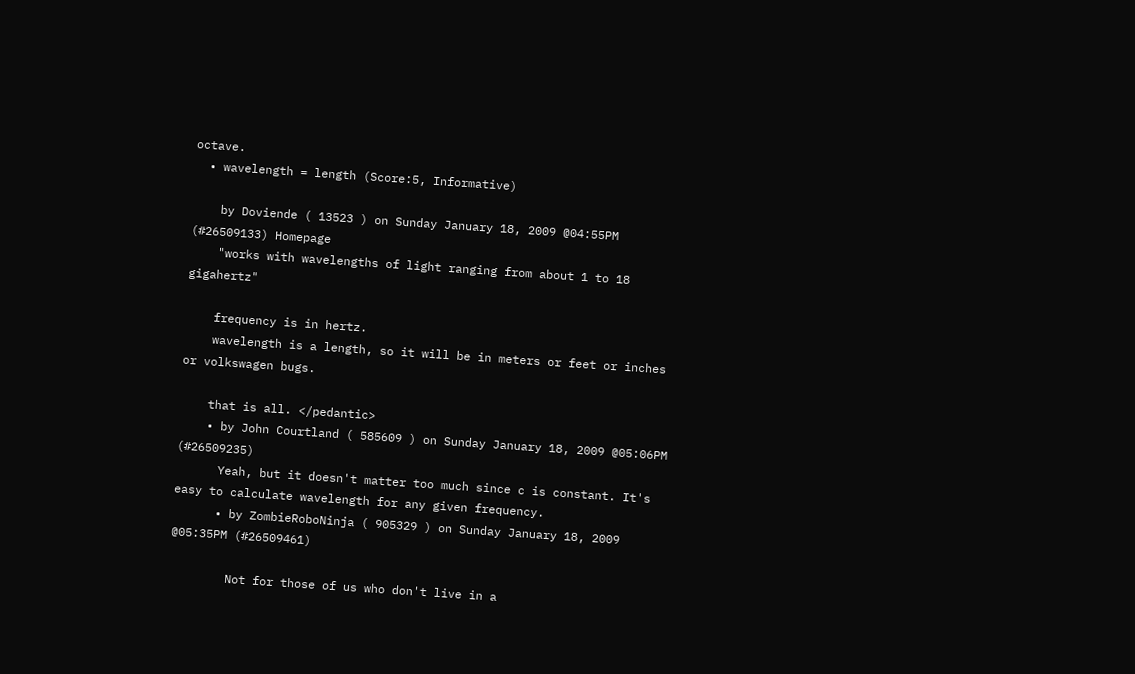octave.
  • wavelength = length (Score:5, Informative)

    by Doviende ( 13523 ) on Sunday January 18, 2009 @04:55PM (#26509133) Homepage
    "works with wavelengths of light ranging from about 1 to 18 gigahertz"

    frequency is in hertz.
    wavelength is a length, so it will be in meters or feet or inches or volkswagen bugs.

    that is all. </pedantic>
    • by John Courtland ( 585609 ) on Sunday January 18, 2009 @05:06PM (#26509235)
      Yeah, but it doesn't matter too much since c is constant. It's easy to calculate wavelength for any given frequency.
      • by ZombieRoboNinja ( 905329 ) on Sunday January 18, 2009 @05:35PM (#26509461)

        Not for those of us who don't live in a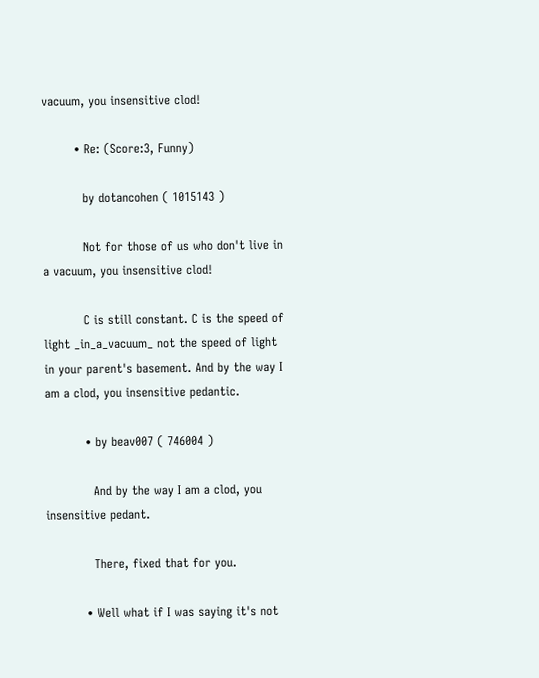vacuum, you insensitive clod!

        • Re: (Score:3, Funny)

          by dotancohen ( 1015143 )

          Not for those of us who don't live in a vacuum, you insensitive clod!

          C is still constant. C is the speed of light _in_a_vacuum_ not the speed of light in your parent's basement. And by the way I am a clod, you insensitive pedantic.

          • by beav007 ( 746004 )

            And by the way I am a clod, you insensitive pedant.

            There, fixed that for you.

          • Well what if I was saying it's not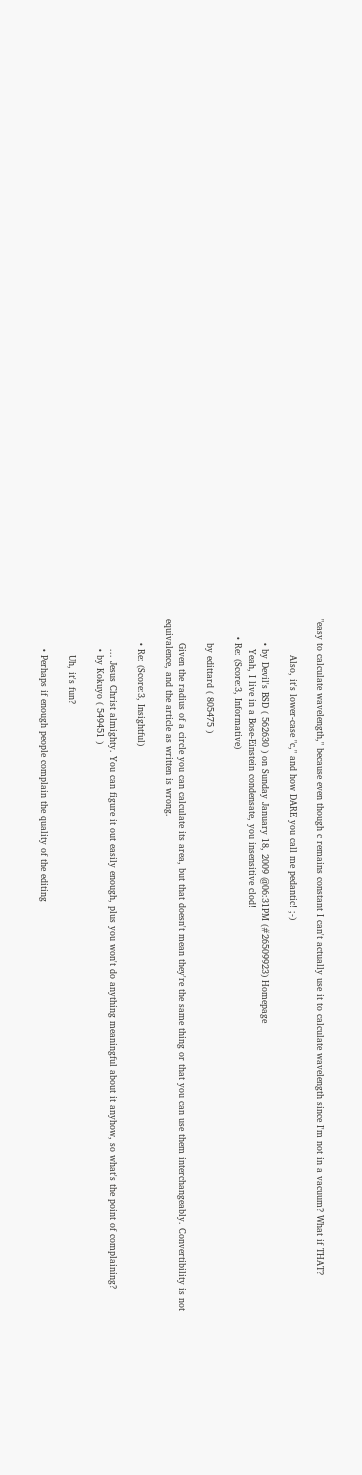"easy to calculate wavelength," because even though c remains constant I can't actually use it to calculate wavelength since I'm not in a vacuum? What if THAT?

            Also, it's lower-case "c," and how DARE you call me pedantic! ;-)

        • by Devil's BSD ( 562630 ) on Sunday January 18, 2009 @06:31PM (#26509923) Homepage
          Yeah, I live in a Bose-Einstein condensate, you insensitive clod!
      • Re: (Score:3, Informative)

        by edittard ( 805475 )

        Given the radius of a circle you can calculate its area, but that doesn't mean they're the same thing or that you can use them interchangeably. Convertibility is not equivalence, and the article as written is wrong.

        • Re: (Score:3, Insightful)

          ... Jesus Christ almighty. You can figure it out easily enough, plus you won't do anything meaningful about it anyhow, so what's the point of complaining?
          • by Kokuyo ( 549451 )

            Uh, it's fun?

          • Perhaps if enough people complain the quality of the editing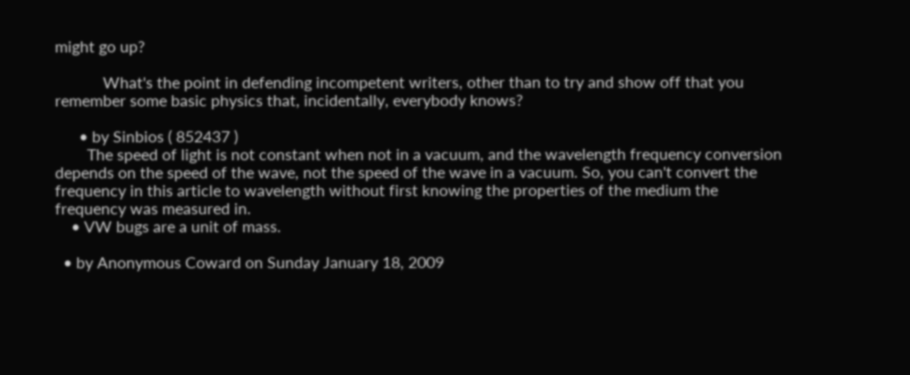might go up?

            What's the point in defending incompetent writers, other than to try and show off that you remember some basic physics that, incidentally, everybody knows?

      • by Sinbios ( 852437 )
        The speed of light is not constant when not in a vacuum, and the wavelength frequency conversion depends on the speed of the wave, not the speed of the wave in a vacuum. So, you can't convert the frequency in this article to wavelength without first knowing the properties of the medium the frequency was measured in.
    • VW bugs are a unit of mass.

  • by Anonymous Coward on Sunday January 18, 2009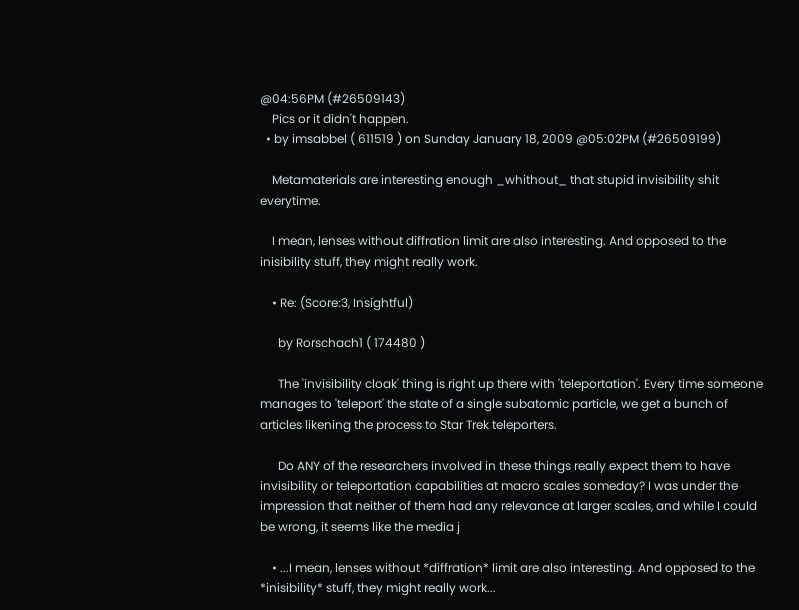@04:56PM (#26509143)
    Pics or it didn't happen.
  • by imsabbel ( 611519 ) on Sunday January 18, 2009 @05:02PM (#26509199)

    Metamaterials are interesting enough _whithout_ that stupid invisibility shit everytime.

    I mean, lenses without diffration limit are also interesting. And opposed to the inisibility stuff, they might really work.

    • Re: (Score:3, Insightful)

      by Rorschach1 ( 174480 )

      The 'invisibility cloak' thing is right up there with 'teleportation'. Every time someone manages to 'teleport' the state of a single subatomic particle, we get a bunch of articles likening the process to Star Trek teleporters.

      Do ANY of the researchers involved in these things really expect them to have invisibility or teleportation capabilities at macro scales someday? I was under the impression that neither of them had any relevance at larger scales, and while I could be wrong, it seems like the media j

    • ...I mean, lenses without *diffration* limit are also interesting. And opposed to the *inisibility* stuff, they might really work...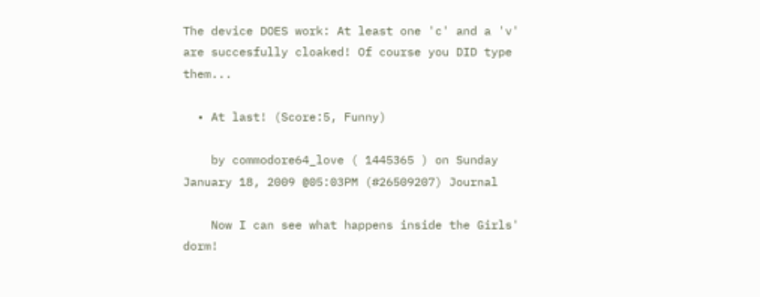The device DOES work: At least one 'c' and a 'v' are succesfully cloaked! Of course you DID type them...

  • At last! (Score:5, Funny)

    by commodore64_love ( 1445365 ) on Sunday January 18, 2009 @05:03PM (#26509207) Journal

    Now I can see what happens inside the Girls' dorm!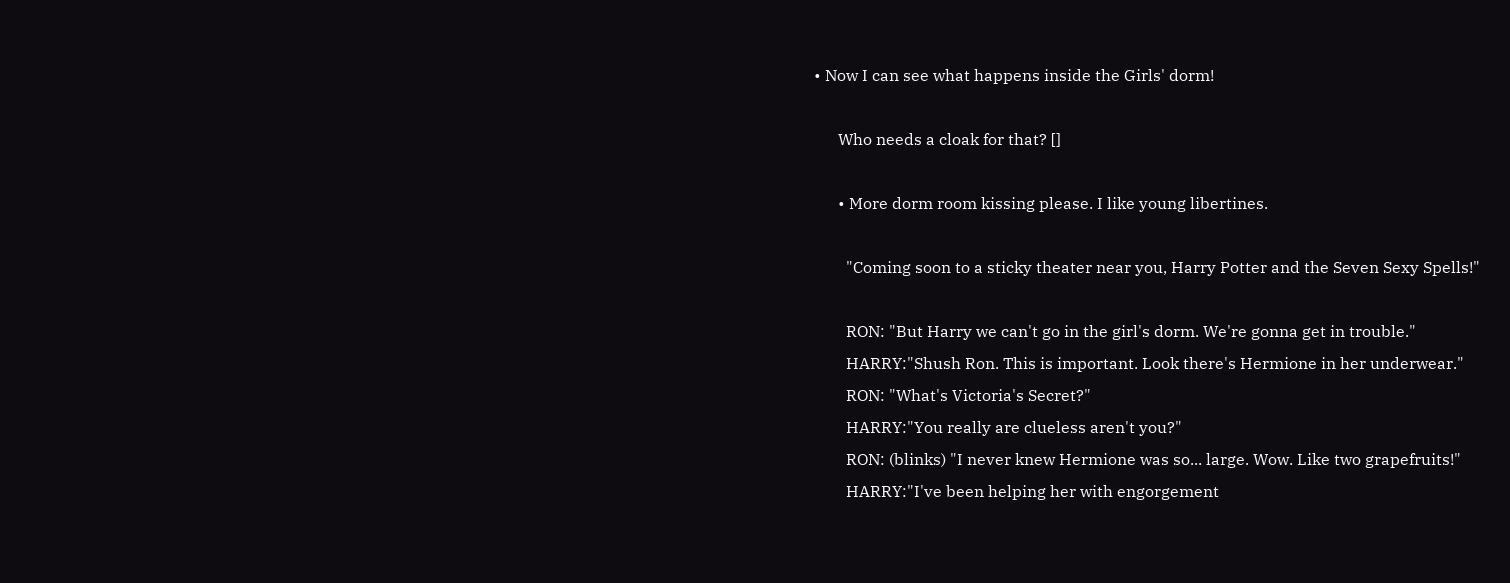• Now I can see what happens inside the Girls' dorm!

      Who needs a cloak for that? []

      • More dorm room kissing please. I like young libertines.

        "Coming soon to a sticky theater near you, Harry Potter and the Seven Sexy Spells!"

        RON: "But Harry we can't go in the girl's dorm. We're gonna get in trouble."
        HARRY:"Shush Ron. This is important. Look there's Hermione in her underwear."
        RON: "What's Victoria's Secret?"
        HARRY:"You really are clueless aren't you?"
        RON: (blinks) "I never knew Hermione was so... large. Wow. Like two grapefruits!"
        HARRY:"I've been helping her with engorgement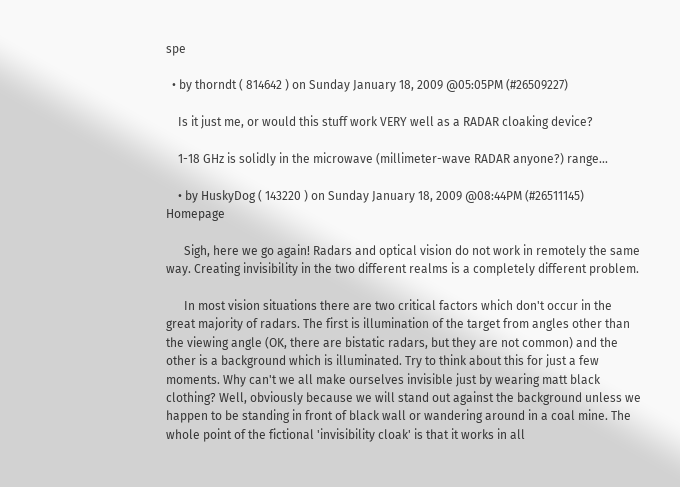spe

  • by thorndt ( 814642 ) on Sunday January 18, 2009 @05:05PM (#26509227)

    Is it just me, or would this stuff work VERY well as a RADAR cloaking device?

    1-18 GHz is solidly in the microwave (millimeter-wave RADAR anyone?) range...

    • by HuskyDog ( 143220 ) on Sunday January 18, 2009 @08:44PM (#26511145) Homepage

      Sigh, here we go again! Radars and optical vision do not work in remotely the same way. Creating invisibility in the two different realms is a completely different problem.

      In most vision situations there are two critical factors which don't occur in the great majority of radars. The first is illumination of the target from angles other than the viewing angle (OK, there are bistatic radars, but they are not common) and the other is a background which is illuminated. Try to think about this for just a few moments. Why can't we all make ourselves invisible just by wearing matt black clothing? Well, obviously because we will stand out against the background unless we happen to be standing in front of black wall or wandering around in a coal mine. The whole point of the fictional 'invisibility cloak' is that it works in all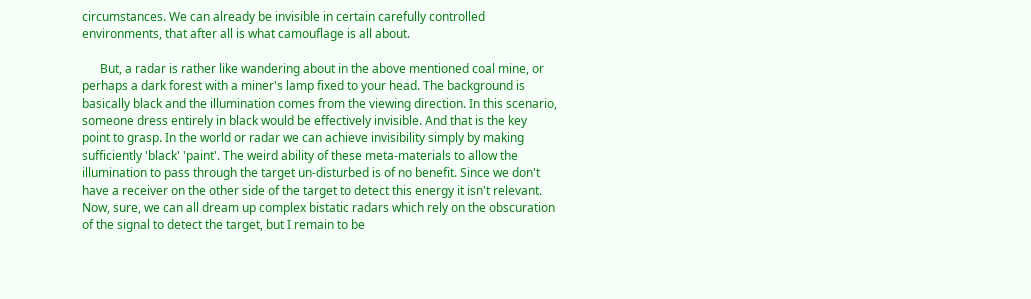circumstances. We can already be invisible in certain carefully controlled environments, that after all is what camouflage is all about.

      But, a radar is rather like wandering about in the above mentioned coal mine, or perhaps a dark forest with a miner's lamp fixed to your head. The background is basically black and the illumination comes from the viewing direction. In this scenario, someone dress entirely in black would be effectively invisible. And that is the key point to grasp. In the world or radar we can achieve invisibility simply by making sufficiently 'black' 'paint'. The weird ability of these meta-materials to allow the illumination to pass through the target un-disturbed is of no benefit. Since we don't have a receiver on the other side of the target to detect this energy it isn't relevant. Now, sure, we can all dream up complex bistatic radars which rely on the obscuration of the signal to detect the target, but I remain to be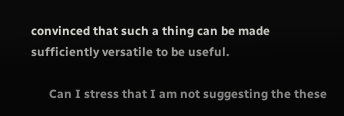convinced that such a thing can be made sufficiently versatile to be useful.

      Can I stress that I am not suggesting the these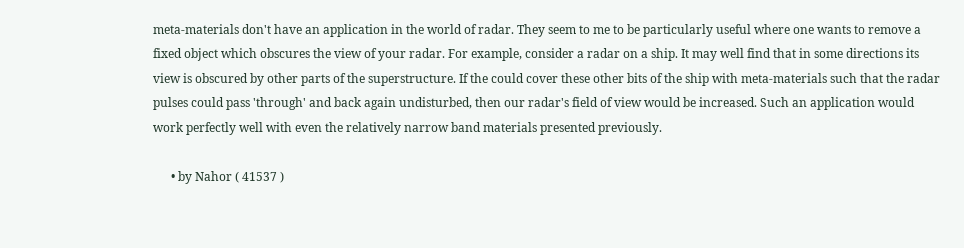meta-materials don't have an application in the world of radar. They seem to me to be particularly useful where one wants to remove a fixed object which obscures the view of your radar. For example, consider a radar on a ship. It may well find that in some directions its view is obscured by other parts of the superstructure. If the could cover these other bits of the ship with meta-materials such that the radar pulses could pass 'through' and back again undisturbed, then our radar's field of view would be increased. Such an application would work perfectly well with even the relatively narrow band materials presented previously.

      • by Nahor ( 41537 )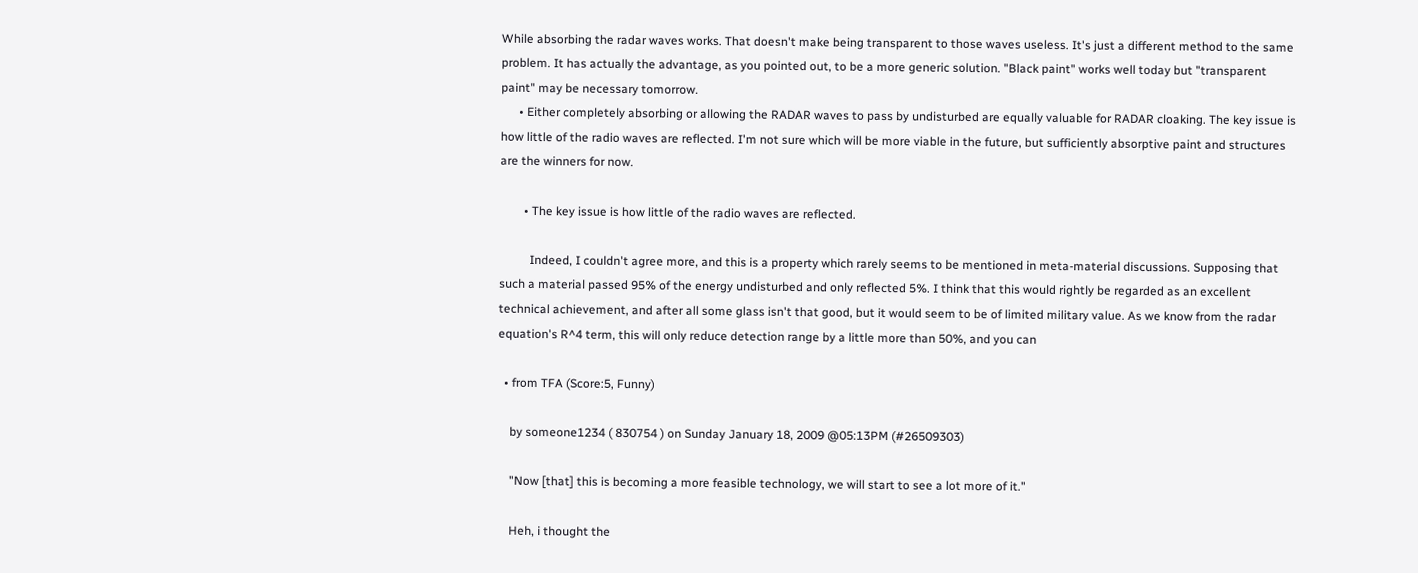While absorbing the radar waves works. That doesn't make being transparent to those waves useless. It's just a different method to the same problem. It has actually the advantage, as you pointed out, to be a more generic solution. "Black paint" works well today but "transparent paint" may be necessary tomorrow.
      • Either completely absorbing or allowing the RADAR waves to pass by undisturbed are equally valuable for RADAR cloaking. The key issue is how little of the radio waves are reflected. I'm not sure which will be more viable in the future, but sufficiently absorptive paint and structures are the winners for now.

        • The key issue is how little of the radio waves are reflected.

          Indeed, I couldn't agree more, and this is a property which rarely seems to be mentioned in meta-material discussions. Supposing that such a material passed 95% of the energy undisturbed and only reflected 5%. I think that this would rightly be regarded as an excellent technical achievement, and after all some glass isn't that good, but it would seem to be of limited military value. As we know from the radar equation's R^4 term, this will only reduce detection range by a little more than 50%, and you can

  • from TFA (Score:5, Funny)

    by someone1234 ( 830754 ) on Sunday January 18, 2009 @05:13PM (#26509303)

    "Now [that] this is becoming a more feasible technology, we will start to see a lot more of it."

    Heh, i thought the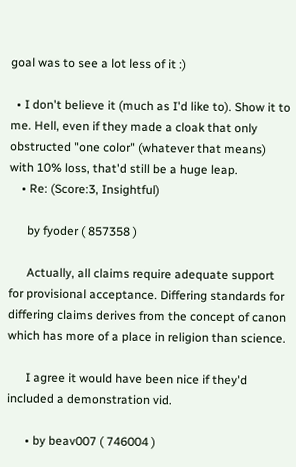goal was to see a lot less of it :)

  • I don't believe it (much as I'd like to). Show it to me. Hell, even if they made a cloak that only obstructed "one color" (whatever that means) with 10% loss, that'd still be a huge leap.
    • Re: (Score:3, Insightful)

      by fyoder ( 857358 )

      Actually, all claims require adequate support for provisional acceptance. Differing standards for differing claims derives from the concept of canon which has more of a place in religion than science.

      I agree it would have been nice if they'd included a demonstration vid.

      • by beav007 ( 746004 )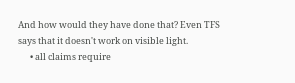And how would they have done that? Even TFS says that it doesn't work on visible light.
      • all claims require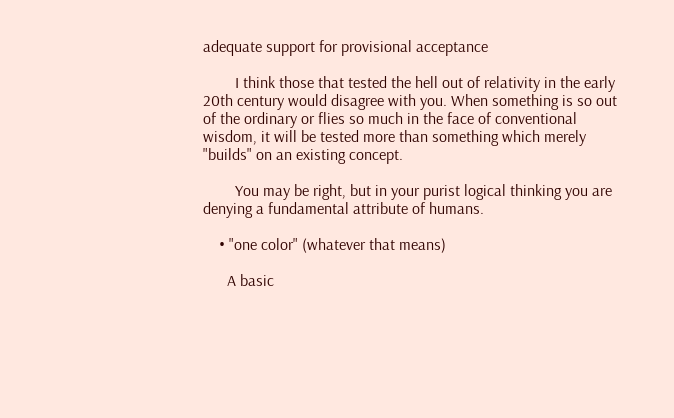adequate support for provisional acceptance

        I think those that tested the hell out of relativity in the early 20th century would disagree with you. When something is so out of the ordinary or flies so much in the face of conventional wisdom, it will be tested more than something which merely "builds" on an existing concept.

        You may be right, but in your purist logical thinking you are denying a fundamental attribute of humans.

    • "one color" (whatever that means)

      A basic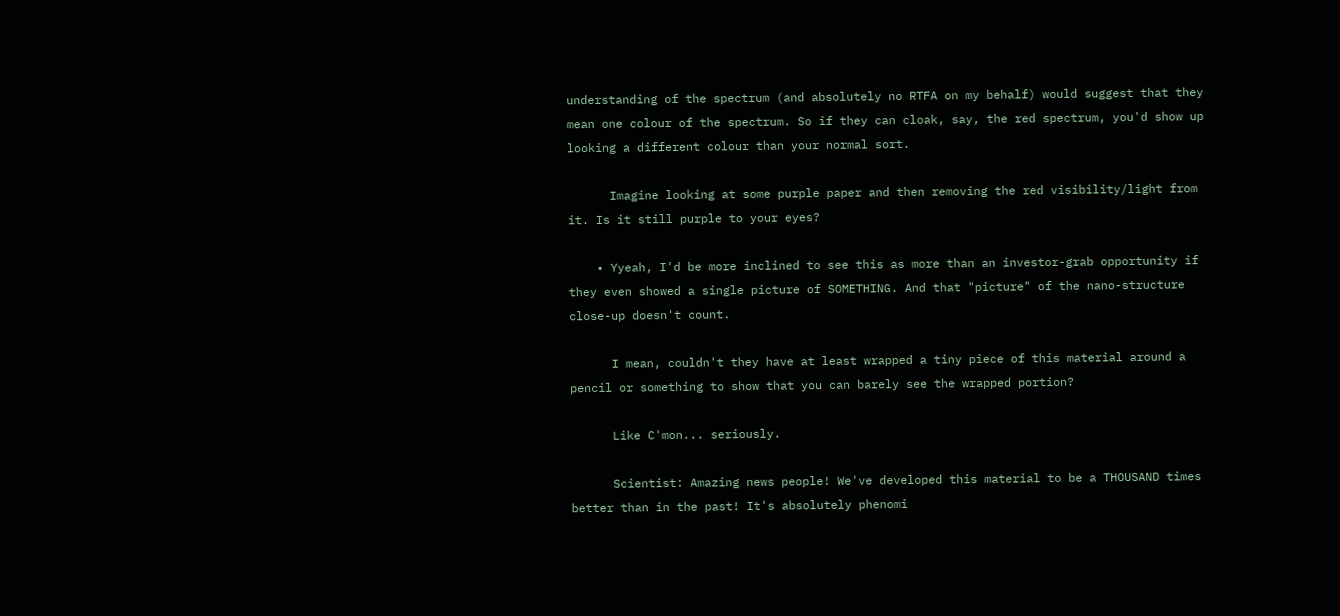understanding of the spectrum (and absolutely no RTFA on my behalf) would suggest that they mean one colour of the spectrum. So if they can cloak, say, the red spectrum, you'd show up looking a different colour than your normal sort.

      Imagine looking at some purple paper and then removing the red visibility/light from it. Is it still purple to your eyes?

    • Yyeah, I'd be more inclined to see this as more than an investor-grab opportunity if they even showed a single picture of SOMETHING. And that "picture" of the nano-structure close-up doesn't count.

      I mean, couldn't they have at least wrapped a tiny piece of this material around a pencil or something to show that you can barely see the wrapped portion?

      Like C'mon... seriously.

      Scientist: Amazing news people! We've developed this material to be a THOUSAND times better than in the past! It's absolutely phenomi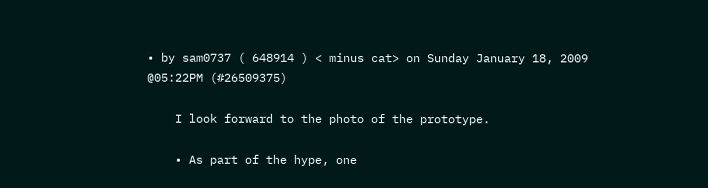• by sam0737 ( 648914 ) < minus cat> on Sunday January 18, 2009 @05:22PM (#26509375)

    I look forward to the photo of the prototype.

    • As part of the hype, one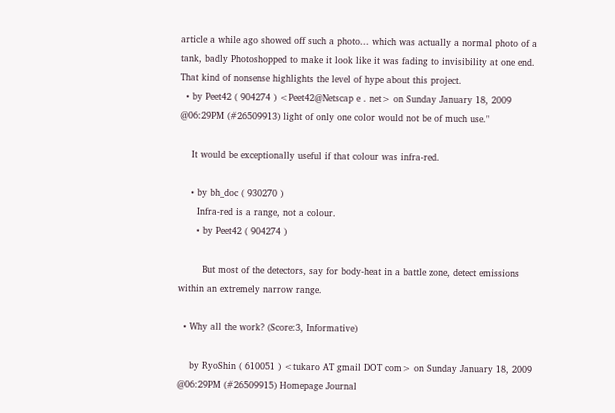article a while ago showed off such a photo... which was actually a normal photo of a tank, badly Photoshopped to make it look like it was fading to invisibility at one end. That kind of nonsense highlights the level of hype about this project.
  • by Peet42 ( 904274 ) <Peet42@Netscap e . net> on Sunday January 18, 2009 @06:29PM (#26509913) light of only one color would not be of much use."

    It would be exceptionally useful if that colour was infra-red.

    • by bh_doc ( 930270 )
      Infra-red is a range, not a colour.
      • by Peet42 ( 904274 )

        But most of the detectors, say for body-heat in a battle zone, detect emissions within an extremely narrow range.

  • Why all the work? (Score:3, Informative)

    by RyoShin ( 610051 ) <tukaro AT gmail DOT com> on Sunday January 18, 2009 @06:29PM (#26509915) Homepage Journal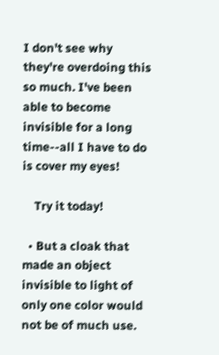I don't see why they're overdoing this so much. I've been able to become invisible for a long time--all I have to do is cover my eyes!

    Try it today!

  • But a cloak that made an object invisible to light of only one color would not be of much use.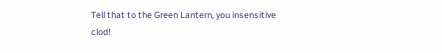Tell that to the Green Lantern, you insensitive clod!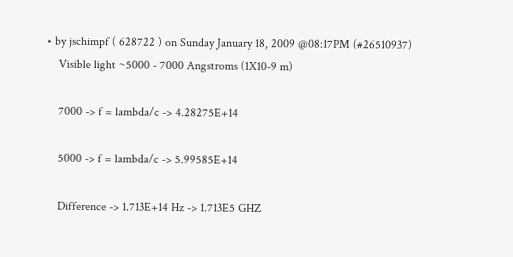• by jschimpf ( 628722 ) on Sunday January 18, 2009 @08:17PM (#26510937)
    Visible light ~5000 - 7000 Angstroms (1X10-9 m)

    7000 -> f = lambda/c -> 4.28275E+14

    5000 -> f = lambda/c -> 5.99585E+14

    Difference -> 1.713E+14 Hz -> 1.713E5 GHZ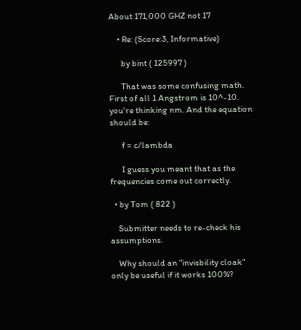About 171,000 GHZ not 17

    • Re: (Score:3, Informative)

      by bint ( 125997 )

      That was some confusing math. First of all 1 Angstrom is 10^-10. you're thinking nm. And the equation should be:

      f = c/lambda

      I guess you meant that as the frequencies come out correctly.

  • by Tom ( 822 )

    Submitter needs to re-check his assumptions.

    Why should an "invisbility cloak" only be useful if it works 100%?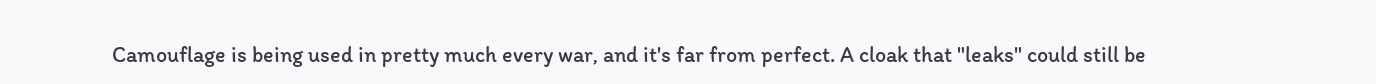Camouflage is being used in pretty much every war, and it's far from perfect. A cloak that "leaks" could still be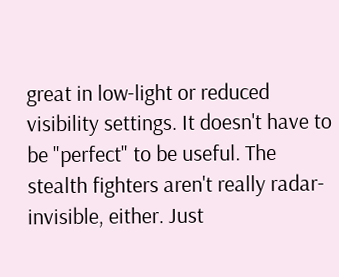great in low-light or reduced visibility settings. It doesn't have to be "perfect" to be useful. The stealth fighters aren't really radar-invisible, either. Just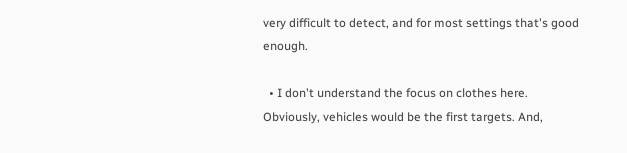very difficult to detect, and for most settings that's good enough.

  • I don't understand the focus on clothes here. Obviously, vehicles would be the first targets. And,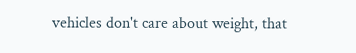vehicles don't care about weight, that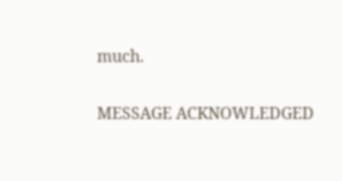much.

MESSAGE ACKNOWLEDGED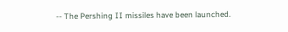-- The Pershing II missiles have been launched.